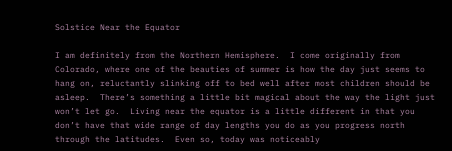Solstice Near the Equator

I am definitely from the Northern Hemisphere.  I come originally from Colorado, where one of the beauties of summer is how the day just seems to hang on, reluctantly slinking off to bed well after most children should be asleep.  There’s something a little bit magical about the way the light just won’t let go.  Living near the equator is a little different in that you don’t have that wide range of day lengths you do as you progress north through the latitudes.  Even so, today was noticeably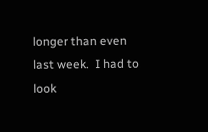longer than even last week.  I had to look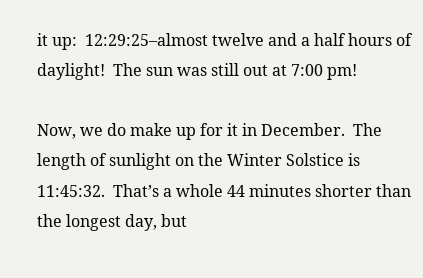it up:  12:29:25–almost twelve and a half hours of daylight!  The sun was still out at 7:00 pm!

Now, we do make up for it in December.  The length of sunlight on the Winter Solstice is 11:45:32.  That’s a whole 44 minutes shorter than the longest day, but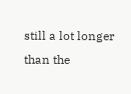still a lot longer than the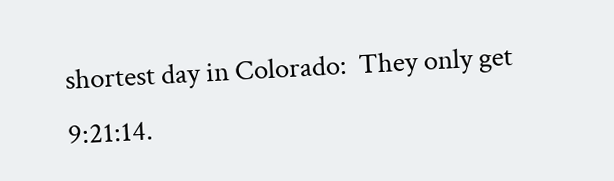shortest day in Colorado:  They only get 9:21:14.